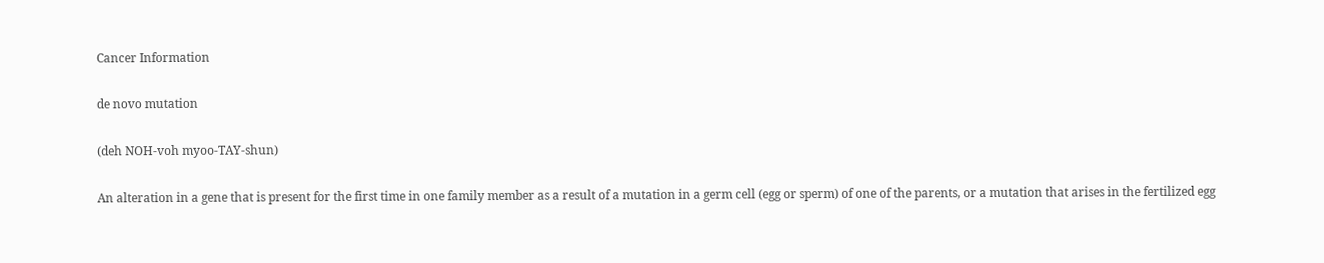Cancer Information

de novo mutation

(deh NOH-voh myoo-TAY-shun)

An alteration in a gene that is present for the first time in one family member as a result of a mutation in a germ cell (egg or sperm) of one of the parents, or a mutation that arises in the fertilized egg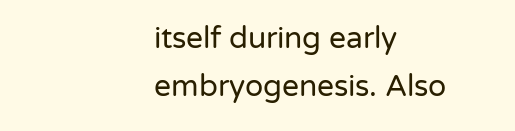itself during early embryogenesis. Also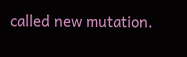called new mutation.